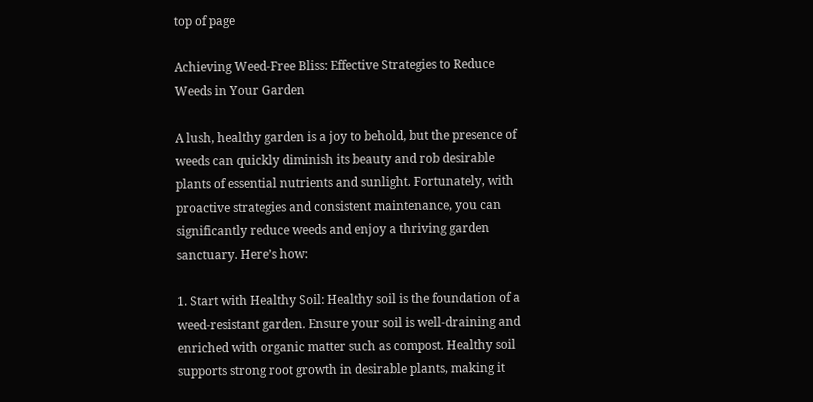top of page

Achieving Weed-Free Bliss: Effective Strategies to Reduce Weeds in Your Garden

A lush, healthy garden is a joy to behold, but the presence of weeds can quickly diminish its beauty and rob desirable plants of essential nutrients and sunlight. Fortunately, with proactive strategies and consistent maintenance, you can significantly reduce weeds and enjoy a thriving garden sanctuary. Here’s how:

1. Start with Healthy Soil: Healthy soil is the foundation of a weed-resistant garden. Ensure your soil is well-draining and enriched with organic matter such as compost. Healthy soil supports strong root growth in desirable plants, making it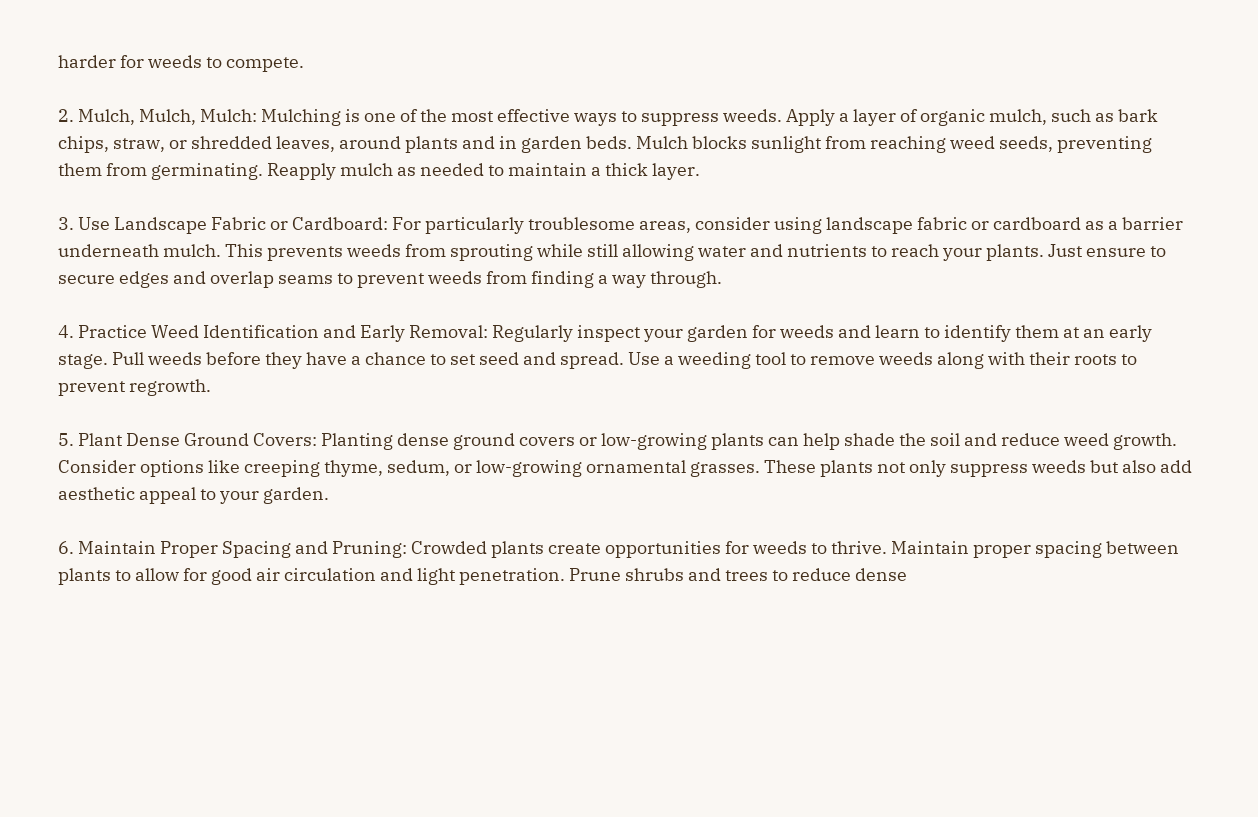harder for weeds to compete.

2. Mulch, Mulch, Mulch: Mulching is one of the most effective ways to suppress weeds. Apply a layer of organic mulch, such as bark chips, straw, or shredded leaves, around plants and in garden beds. Mulch blocks sunlight from reaching weed seeds, preventing them from germinating. Reapply mulch as needed to maintain a thick layer.

3. Use Landscape Fabric or Cardboard: For particularly troublesome areas, consider using landscape fabric or cardboard as a barrier underneath mulch. This prevents weeds from sprouting while still allowing water and nutrients to reach your plants. Just ensure to secure edges and overlap seams to prevent weeds from finding a way through.

4. Practice Weed Identification and Early Removal: Regularly inspect your garden for weeds and learn to identify them at an early stage. Pull weeds before they have a chance to set seed and spread. Use a weeding tool to remove weeds along with their roots to prevent regrowth.

5. Plant Dense Ground Covers: Planting dense ground covers or low-growing plants can help shade the soil and reduce weed growth. Consider options like creeping thyme, sedum, or low-growing ornamental grasses. These plants not only suppress weeds but also add aesthetic appeal to your garden.

6. Maintain Proper Spacing and Pruning: Crowded plants create opportunities for weeds to thrive. Maintain proper spacing between plants to allow for good air circulation and light penetration. Prune shrubs and trees to reduce dense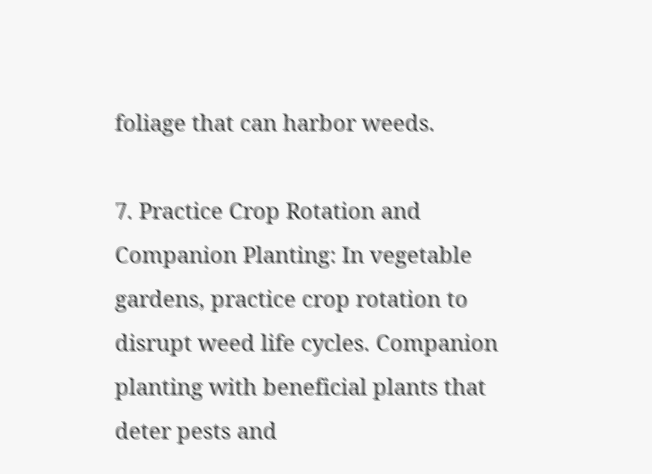foliage that can harbor weeds.

7. Practice Crop Rotation and Companion Planting: In vegetable gardens, practice crop rotation to disrupt weed life cycles. Companion planting with beneficial plants that deter pests and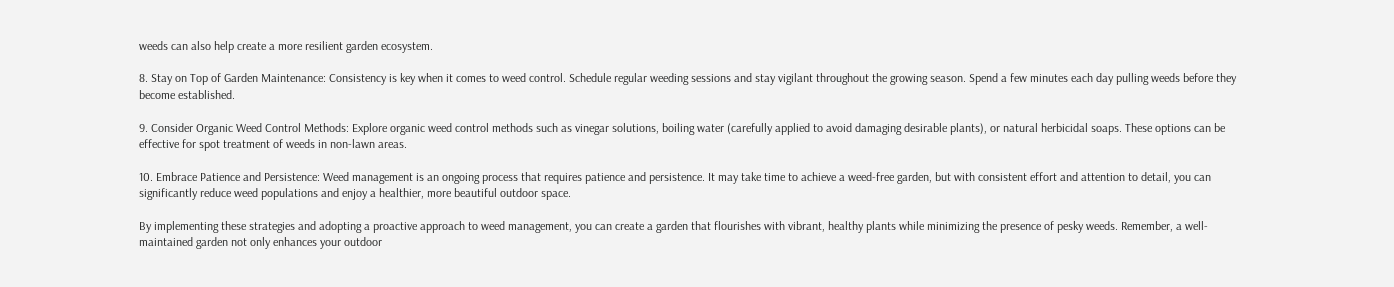weeds can also help create a more resilient garden ecosystem.

8. Stay on Top of Garden Maintenance: Consistency is key when it comes to weed control. Schedule regular weeding sessions and stay vigilant throughout the growing season. Spend a few minutes each day pulling weeds before they become established.

9. Consider Organic Weed Control Methods: Explore organic weed control methods such as vinegar solutions, boiling water (carefully applied to avoid damaging desirable plants), or natural herbicidal soaps. These options can be effective for spot treatment of weeds in non-lawn areas.

10. Embrace Patience and Persistence: Weed management is an ongoing process that requires patience and persistence. It may take time to achieve a weed-free garden, but with consistent effort and attention to detail, you can significantly reduce weed populations and enjoy a healthier, more beautiful outdoor space.

By implementing these strategies and adopting a proactive approach to weed management, you can create a garden that flourishes with vibrant, healthy plants while minimizing the presence of pesky weeds. Remember, a well-maintained garden not only enhances your outdoor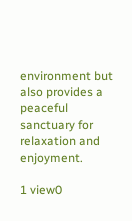environment but also provides a peaceful sanctuary for relaxation and enjoyment.

1 view0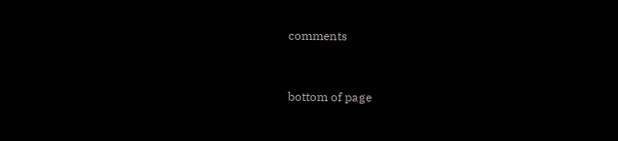comments


bottom of page